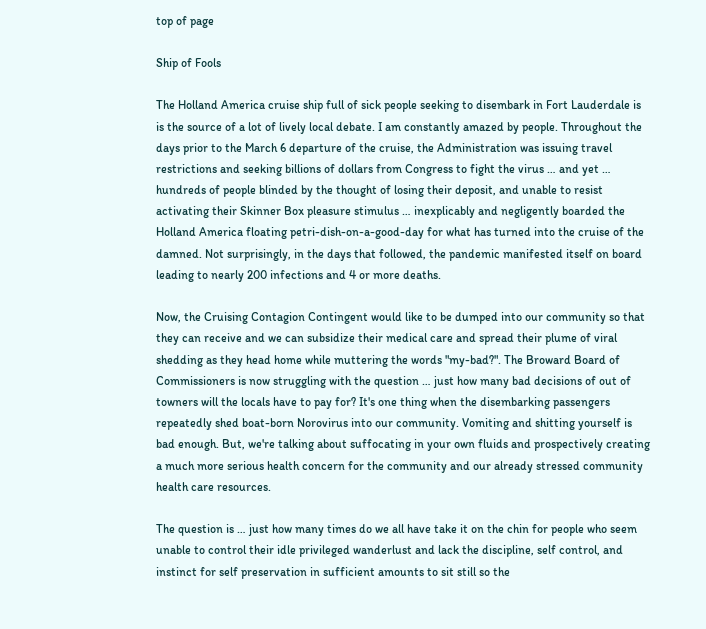top of page

Ship of Fools

The Holland America cruise ship full of sick people seeking to disembark in Fort Lauderdale is is the source of a lot of lively local debate. I am constantly amazed by people. Throughout the days prior to the March 6 departure of the cruise, the Administration was issuing travel restrictions and seeking billions of dollars from Congress to fight the virus … and yet … hundreds of people blinded by the thought of losing their deposit, and unable to resist activating their Skinner Box pleasure stimulus … inexplicably and negligently boarded the Holland America floating petri-dish-on-a-good-day for what has turned into the cruise of the damned. Not surprisingly, in the days that followed, the pandemic manifested itself on board leading to nearly 200 infections and 4 or more deaths.

Now, the Cruising Contagion Contingent would like to be dumped into our community so that they can receive and we can subsidize their medical care and spread their plume of viral shedding as they head home while muttering the words "my-bad?". The Broward Board of Commissioners is now struggling with the question … just how many bad decisions of out of towners will the locals have to pay for? It's one thing when the disembarking passengers repeatedly shed boat-born Norovirus into our community. Vomiting and shitting yourself is bad enough. But, we're talking about suffocating in your own fluids and prospectively creating a much more serious health concern for the community and our already stressed community health care resources.

The question is … just how many times do we all have take it on the chin for people who seem unable to control their idle privileged wanderlust and lack the discipline, self control, and instinct for self preservation in sufficient amounts to sit still so the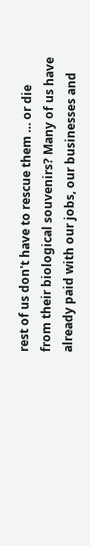rest of us don't have to rescue them … or die from their biological souvenirs? Many of us have already paid with our jobs, our businesses and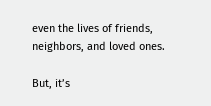even the lives of friends, neighbors, and loved ones.

But, it’s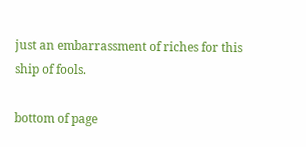just an embarrassment of riches for this ship of fools.

bottom of page